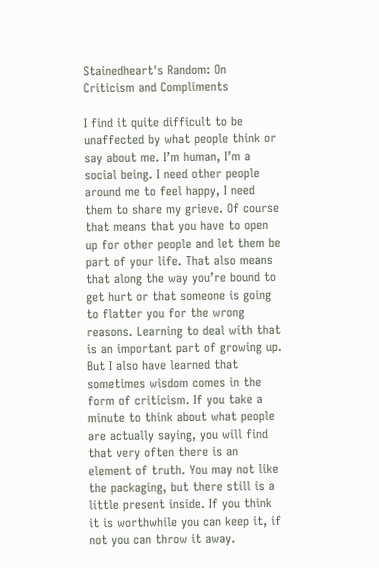Stainedheart's Random: On Criticism and Compliments

I find it quite difficult to be unaffected by what people think or say about me. I’m human, I’m a social being. I need other people around me to feel happy, I need them to share my grieve. Of course that means that you have to open up for other people and let them be part of your life. That also means that along the way you’re bound to get hurt or that someone is going to flatter you for the wrong reasons. Learning to deal with that is an important part of growing up. But I also have learned that sometimes wisdom comes in the form of criticism. If you take a minute to think about what people are actually saying, you will find that very often there is an element of truth. You may not like the packaging, but there still is a little present inside. If you think it is worthwhile you can keep it, if not you can throw it away.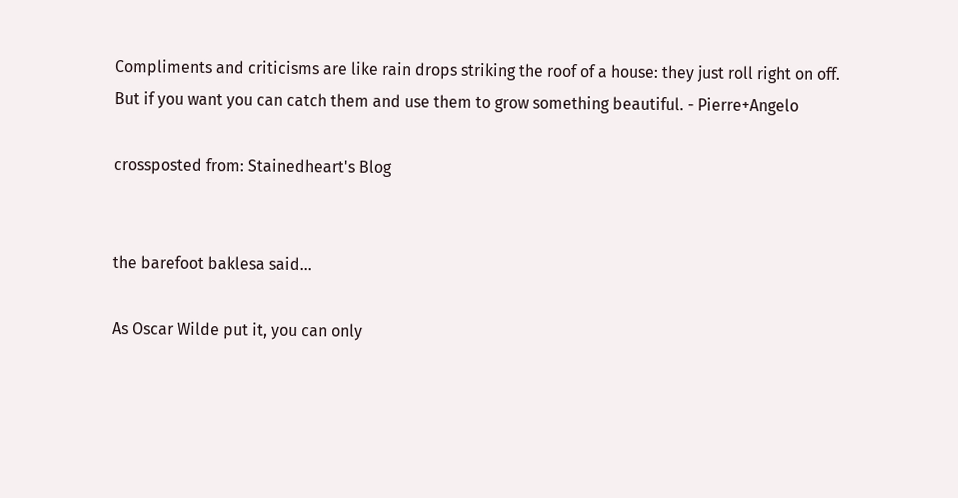Compliments and criticisms are like rain drops striking the roof of a house: they just roll right on off. But if you want you can catch them and use them to grow something beautiful. - Pierre+Angelo

crossposted from: Stainedheart's Blog


the barefoot baklesa said...

As Oscar Wilde put it, you can only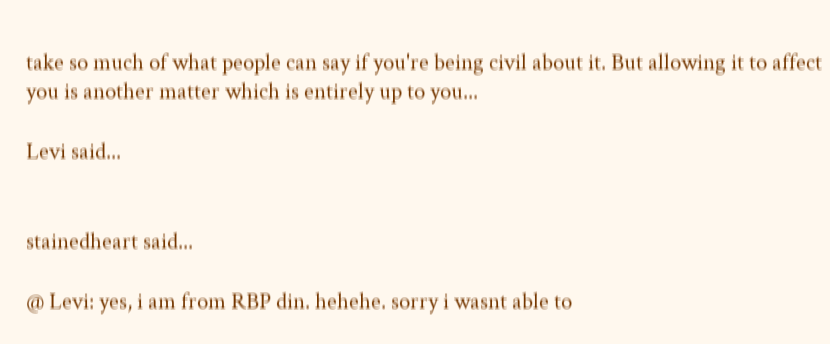take so much of what people can say if you're being civil about it. But allowing it to affect you is another matter which is entirely up to you...

Levi said...


stainedheart said...

@ Levi: yes, i am from RBP din. hehehe. sorry i wasnt able to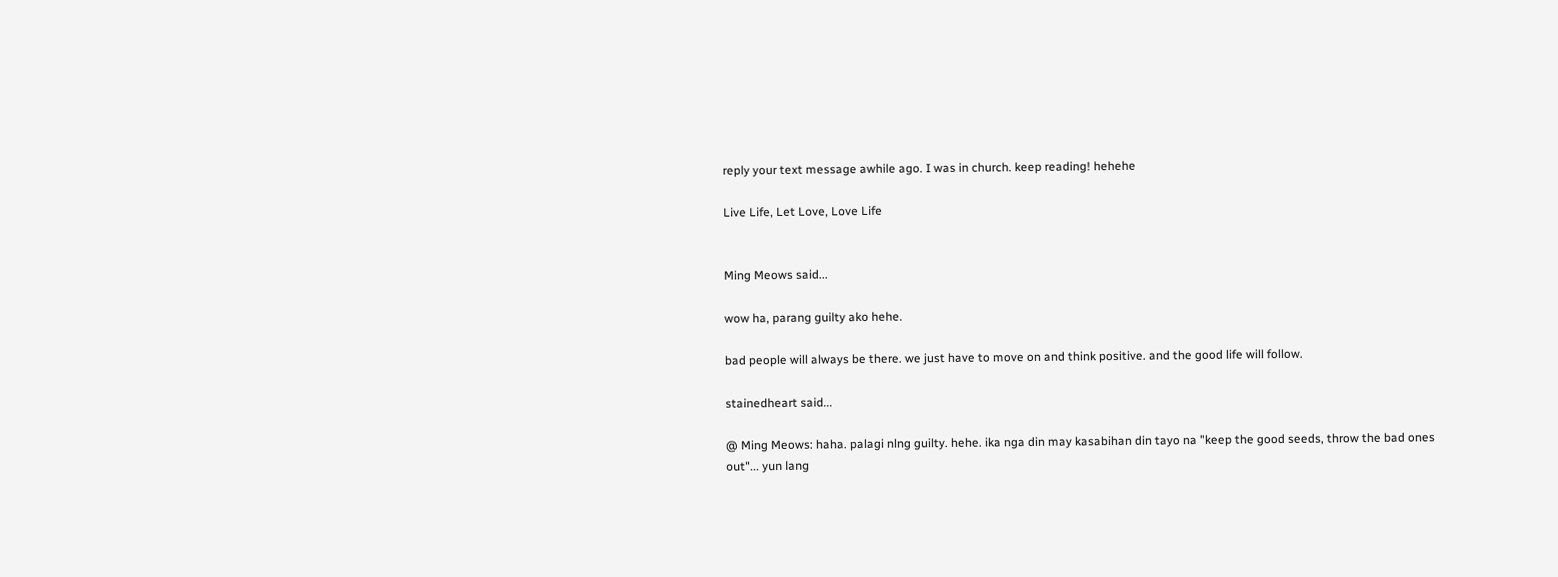reply your text message awhile ago. I was in church. keep reading! hehehe

Live Life, Let Love, Love Life


Ming Meows said...

wow ha, parang guilty ako hehe.

bad people will always be there. we just have to move on and think positive. and the good life will follow.

stainedheart said...

@ Ming Meows: haha. palagi nlng guilty. hehe. ika nga din may kasabihan din tayo na "keep the good seeds, throw the bad ones out"... yun lang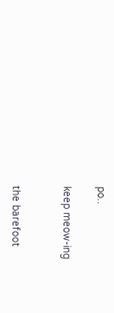po..

keep meow-ing


the barefoot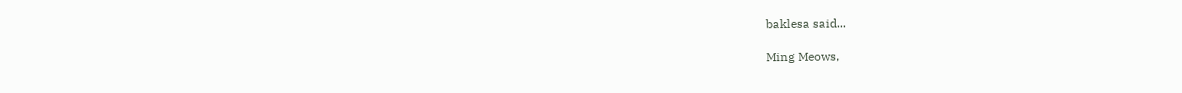baklesa said...

Ming Meows,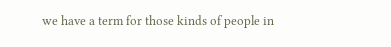we have a term for those kinds of people in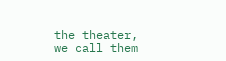the theater, we call them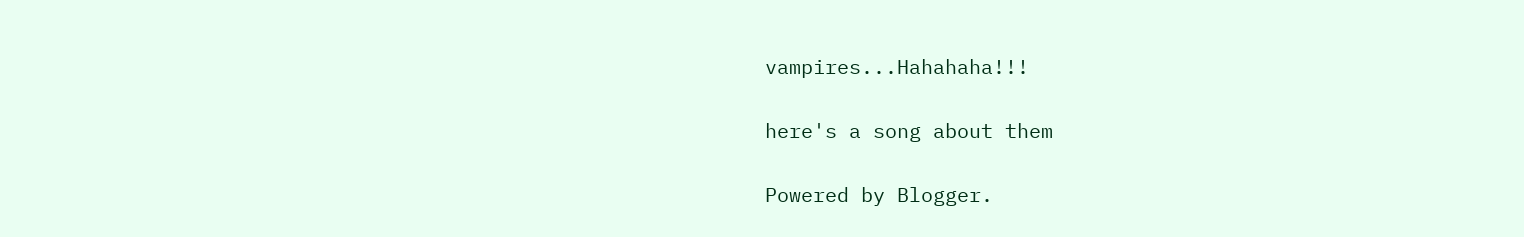vampires...Hahahaha!!!

here's a song about them

Powered by Blogger.